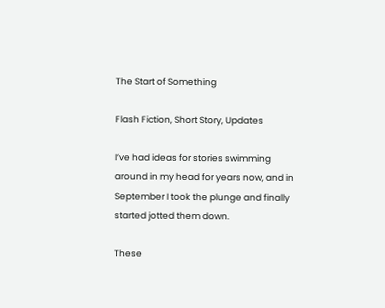The Start of Something

Flash Fiction, Short Story, Updates

I’ve had ideas for stories swimming around in my head for years now, and in September I took the plunge and finally started jotted them down.

These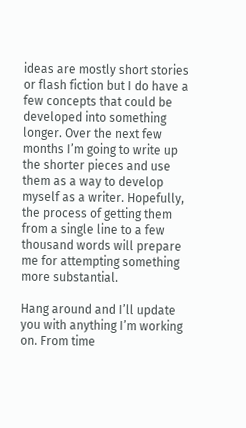ideas are mostly short stories or flash fiction but I do have a few concepts that could be developed into something longer. Over the next few months I’m going to write up the shorter pieces and use them as a way to develop myself as a writer. Hopefully, the process of getting them from a single line to a few thousand words will prepare me for attempting something more substantial.

Hang around and I’ll update you with anything I’m working on. From time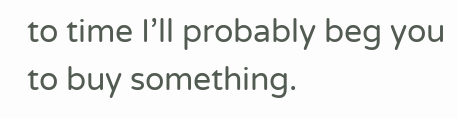to time I’ll probably beg you to buy something.